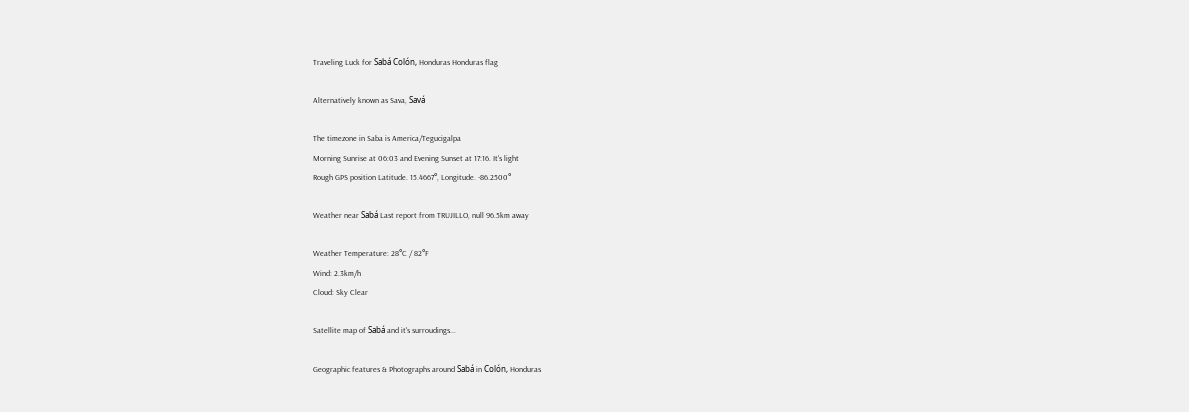Traveling Luck for Sabá Colón, Honduras Honduras flag

Alternatively known as Sava, Savá

The timezone in Saba is America/Tegucigalpa
Morning Sunrise at 06:03 and Evening Sunset at 17:16. It's light
Rough GPS position Latitude. 15.4667°, Longitude. -86.2500°

Weather near Sabá Last report from TRUJILLO, null 96.5km away

Weather Temperature: 28°C / 82°F
Wind: 2.3km/h
Cloud: Sky Clear

Satellite map of Sabá and it's surroudings...

Geographic features & Photographs around Sabá in Colón, Honduras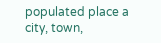populated place a city, town,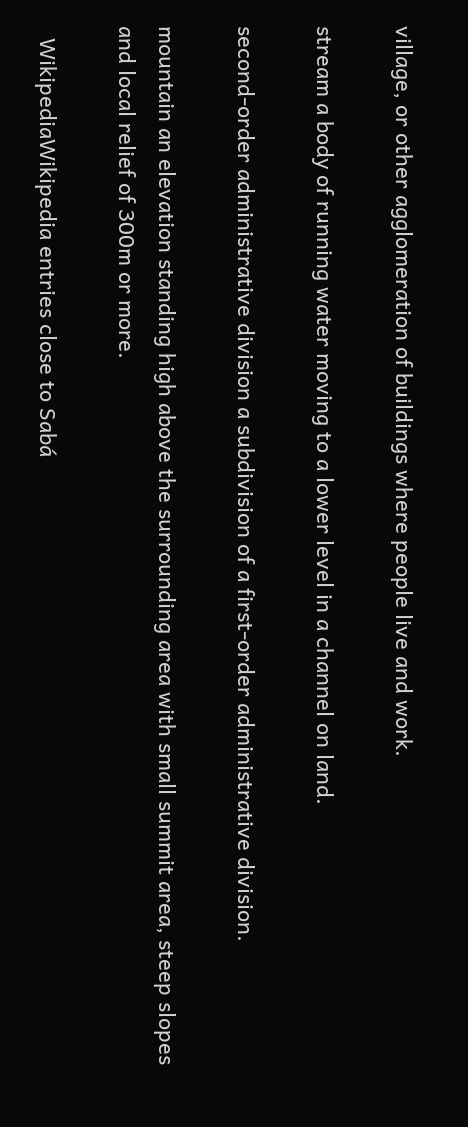village, or other agglomeration of buildings where people live and work.

stream a body of running water moving to a lower level in a channel on land.

second-order administrative division a subdivision of a first-order administrative division.

mountain an elevation standing high above the surrounding area with small summit area, steep slopes and local relief of 300m or more.

  WikipediaWikipedia entries close to Sabá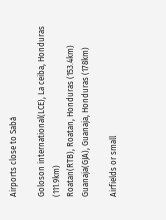Airports close to Sabá

Goloson international(LCE), La ceiba, Honduras (111.9km)
Roatan(RTB), Roatan, Honduras (153.4km)
Guanaja(GJA), Guanaja, Honduras (178km)

Airfields or small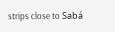strips close to Sabá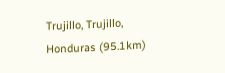Trujillo, Trujillo, Honduras (95.1km)